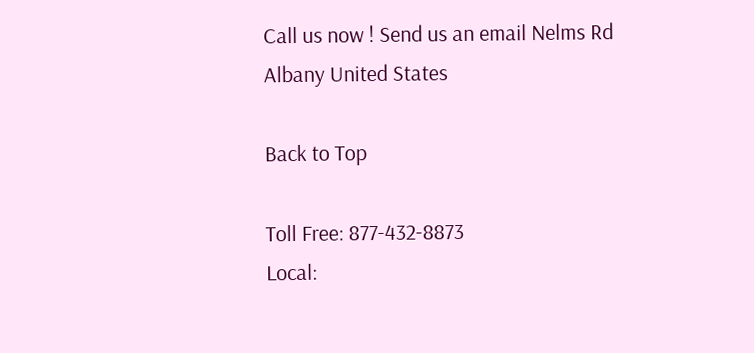Call us now ! Send us an email Nelms Rd Albany United States

Back to Top

Toll Free: 877-432-8873
Local: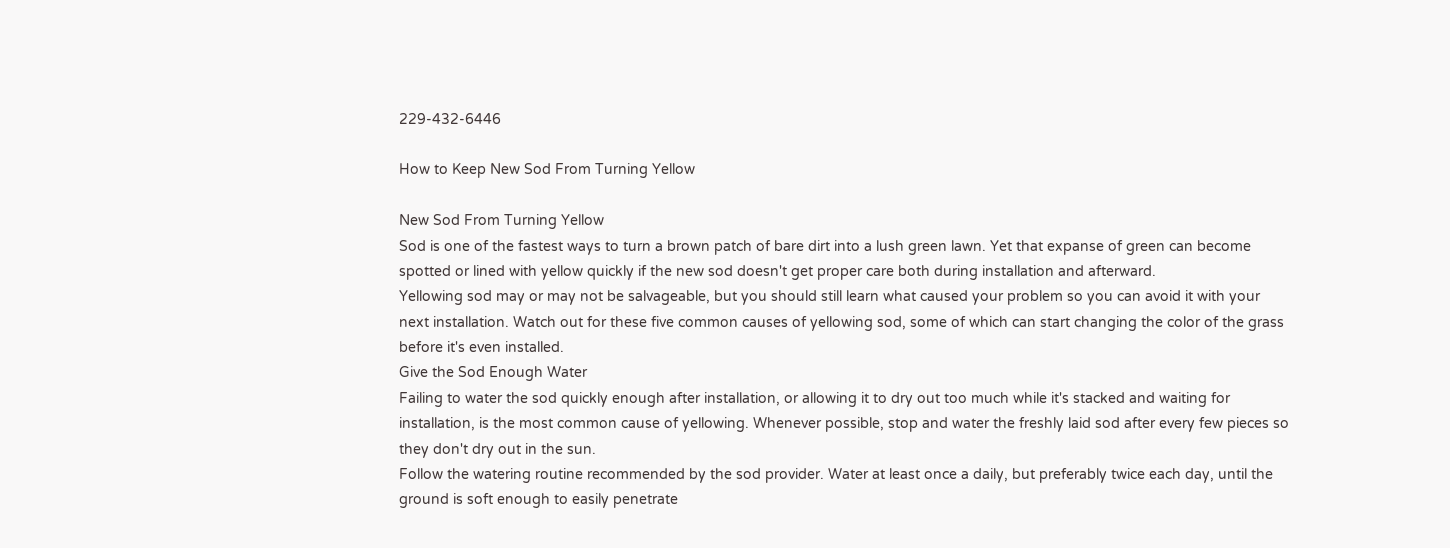229-432-6446

How to Keep New Sod From Turning Yellow

New Sod From Turning Yellow
Sod is one of the fastest ways to turn a brown patch of bare dirt into a lush green lawn. Yet that expanse of green can become spotted or lined with yellow quickly if the new sod doesn't get proper care both during installation and afterward.
Yellowing sod may or may not be salvageable, but you should still learn what caused your problem so you can avoid it with your next installation. Watch out for these five common causes of yellowing sod, some of which can start changing the color of the grass before it's even installed.
Give the Sod Enough Water
Failing to water the sod quickly enough after installation, or allowing it to dry out too much while it's stacked and waiting for installation, is the most common cause of yellowing. Whenever possible, stop and water the freshly laid sod after every few pieces so they don't dry out in the sun.
Follow the watering routine recommended by the sod provider. Water at least once a daily, but preferably twice each day, until the ground is soft enough to easily penetrate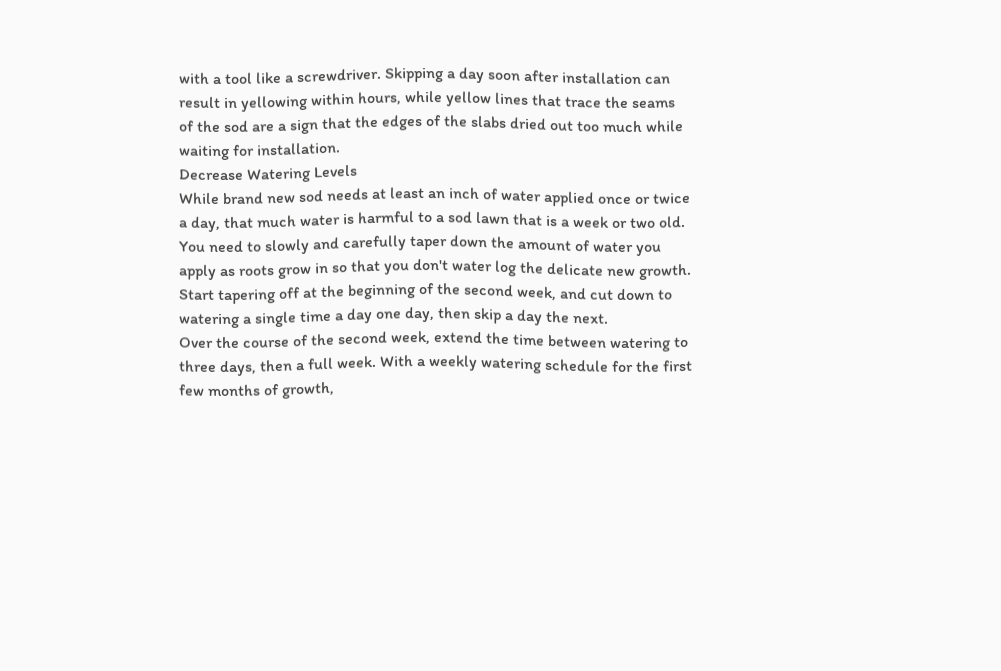with a tool like a screwdriver. Skipping a day soon after installation can result in yellowing within hours, while yellow lines that trace the seams of the sod are a sign that the edges of the slabs dried out too much while waiting for installation.
Decrease Watering Levels
While brand new sod needs at least an inch of water applied once or twice a day, that much water is harmful to a sod lawn that is a week or two old. You need to slowly and carefully taper down the amount of water you apply as roots grow in so that you don't water log the delicate new growth. Start tapering off at the beginning of the second week, and cut down to watering a single time a day one day, then skip a day the next.
Over the course of the second week, extend the time between watering to three days, then a full week. With a weekly watering schedule for the first few months of growth,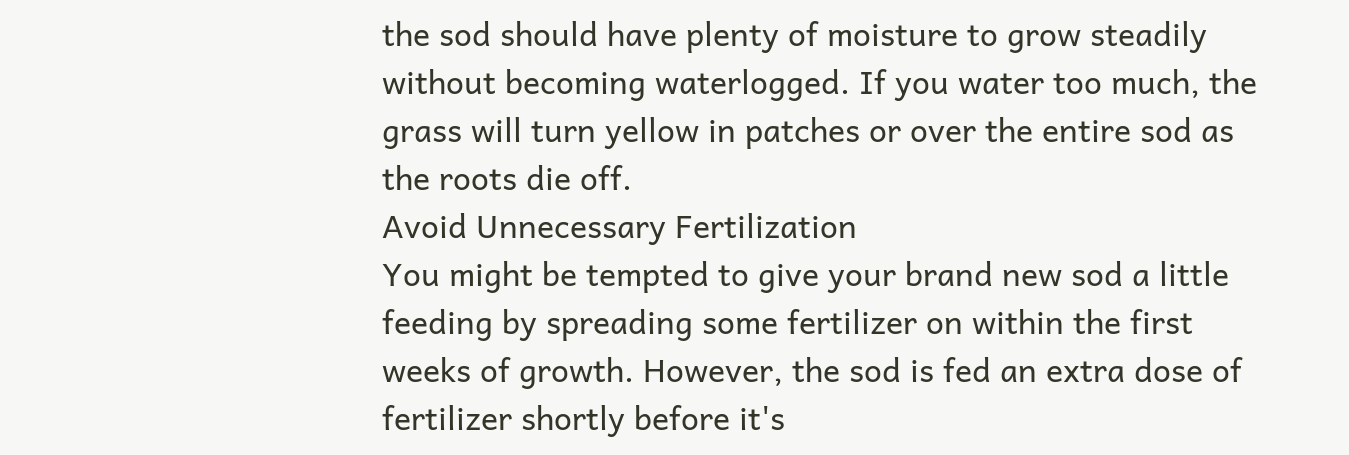the sod should have plenty of moisture to grow steadily without becoming waterlogged. If you water too much, the grass will turn yellow in patches or over the entire sod as the roots die off.
Avoid Unnecessary Fertilization
You might be tempted to give your brand new sod a little feeding by spreading some fertilizer on within the first weeks of growth. However, the sod is fed an extra dose of fertilizer shortly before it's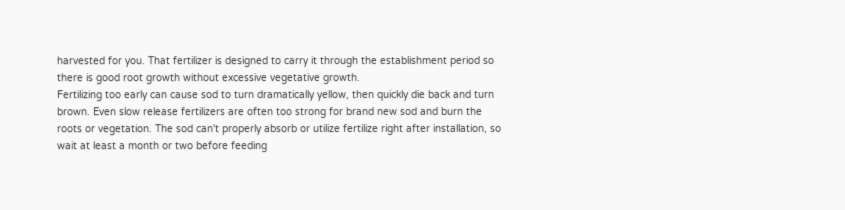harvested for you. That fertilizer is designed to carry it through the establishment period so there is good root growth without excessive vegetative growth.
Fertilizing too early can cause sod to turn dramatically yellow, then quickly die back and turn brown. Even slow release fertilizers are often too strong for brand new sod and burn the roots or vegetation. The sod can't properly absorb or utilize fertilize right after installation, so wait at least a month or two before feeding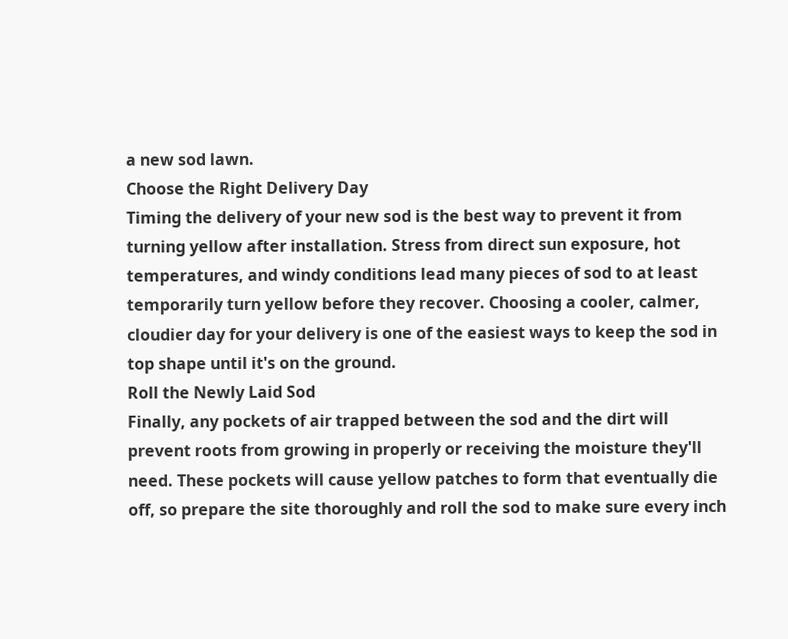a new sod lawn.
Choose the Right Delivery Day
Timing the delivery of your new sod is the best way to prevent it from turning yellow after installation. Stress from direct sun exposure, hot temperatures, and windy conditions lead many pieces of sod to at least temporarily turn yellow before they recover. Choosing a cooler, calmer, cloudier day for your delivery is one of the easiest ways to keep the sod in top shape until it's on the ground.
Roll the Newly Laid Sod
Finally, any pockets of air trapped between the sod and the dirt will prevent roots from growing in properly or receiving the moisture they'll need. These pockets will cause yellow patches to form that eventually die off, so prepare the site thoroughly and roll the sod to make sure every inch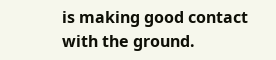is making good contact with the ground.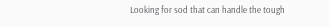Looking for sod that can handle the tough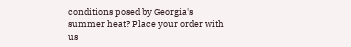conditions posed by Georgia's summer heat? Place your order with us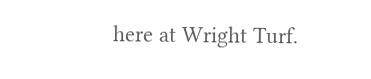here at Wright Turf.